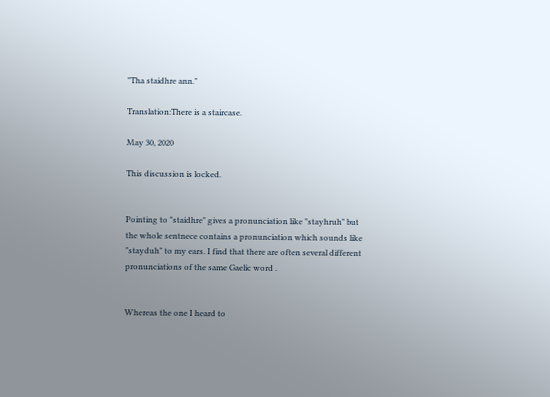"Tha staidhre ann."

Translation:There is a staircase.

May 30, 2020

This discussion is locked.


Pointing to "staidhre" gives a pronunciation like "stayhruh" but the whole sentnece contains a pronunciation which sounds like "stayduh" to my ears. I find that there are often several different pronunciations of the same Gaelic word .


Whereas the one I heard to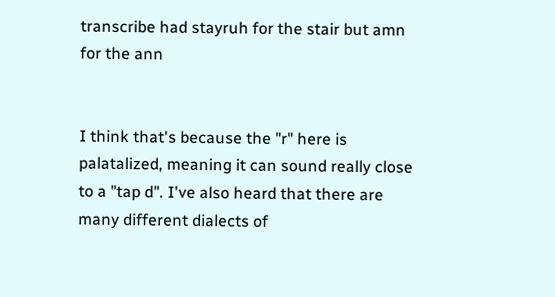transcribe had stayruh for the stair but amn for the ann


I think that's because the "r" here is palatalized, meaning it can sound really close to a "tap d". I've also heard that there are many different dialects of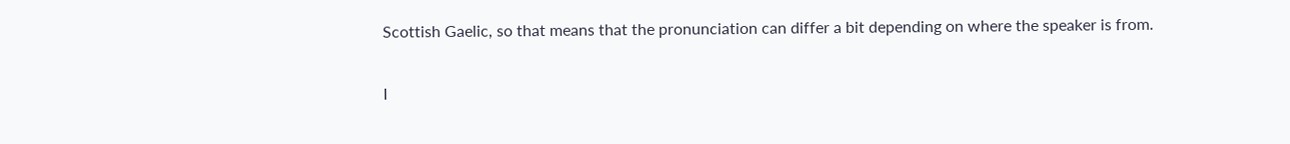Scottish Gaelic, so that means that the pronunciation can differ a bit depending on where the speaker is from.


I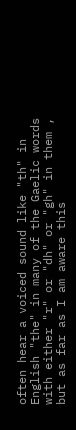often hear a voiced sound like "th" in English "the" in many of the Gaelic words with either "r" or "dh" or "gh" in them , but as far as I am aware this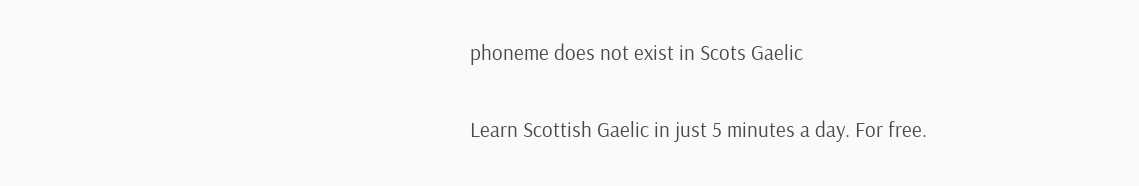phoneme does not exist in Scots Gaelic

Learn Scottish Gaelic in just 5 minutes a day. For free.